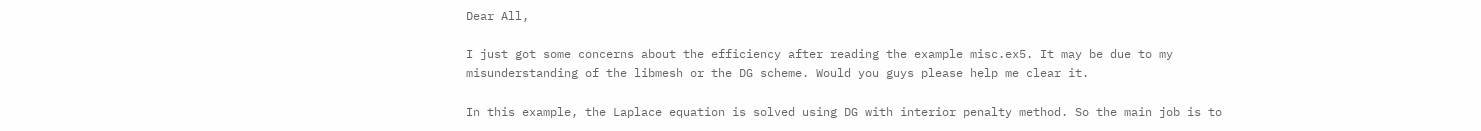Dear All,

I just got some concerns about the efficiency after reading the example misc.ex5. It may be due to my misunderstanding of the libmesh or the DG scheme. Would you guys please help me clear it.

In this example, the Laplace equation is solved using DG with interior penalty method. So the main job is to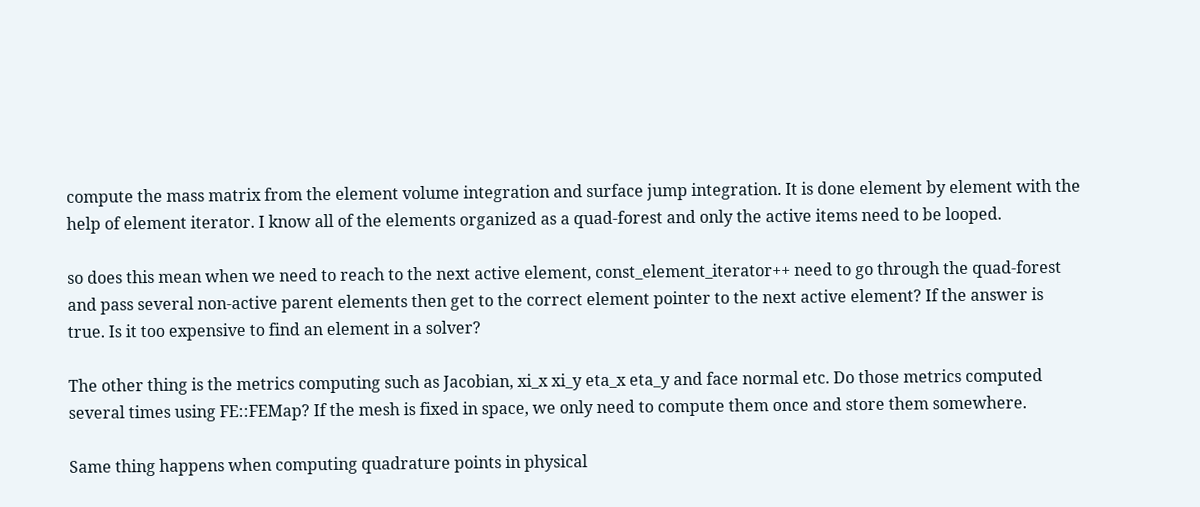compute the mass matrix from the element volume integration and surface jump integration. It is done element by element with the help of element iterator. I know all of the elements organized as a quad-forest and only the active items need to be looped.

so does this mean when we need to reach to the next active element, const_element_iterator++ need to go through the quad-forest and pass several non-active parent elements then get to the correct element pointer to the next active element? If the answer is true. Is it too expensive to find an element in a solver?

The other thing is the metrics computing such as Jacobian, xi_x xi_y eta_x eta_y and face normal etc. Do those metrics computed several times using FE::FEMap? If the mesh is fixed in space, we only need to compute them once and store them somewhere.

Same thing happens when computing quadrature points in physical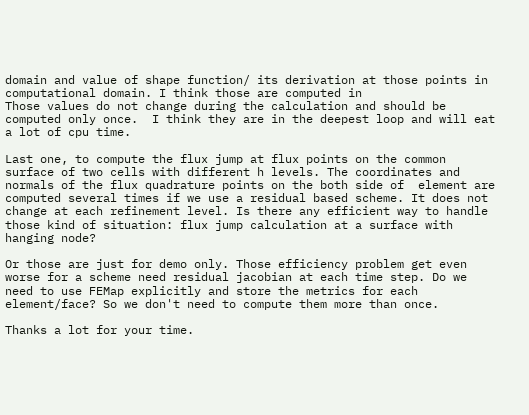domain and value of shape function/ its derivation at those points in computational domain. I think those are computed in
Those values do not change during the calculation and should be computed only once.  I think they are in the deepest loop and will eat a lot of cpu time.

Last one, to compute the flux jump at flux points on the common surface of two cells with different h levels. The coordinates and normals of the flux quadrature points on the both side of  element are computed several times if we use a residual based scheme. It does not change at each refinement level. Is there any efficient way to handle those kind of situation: flux jump calculation at a surface with hanging node?

Or those are just for demo only. Those efficiency problem get even worse for a scheme need residual jacobian at each time step. Do we need to use FEMap explicitly and store the metrics for each element/face? So we don't need to compute them more than once.

Thanks a lot for your time.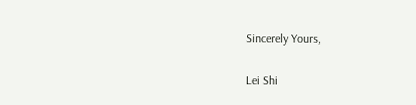Sincerely Yours,

Lei Shi